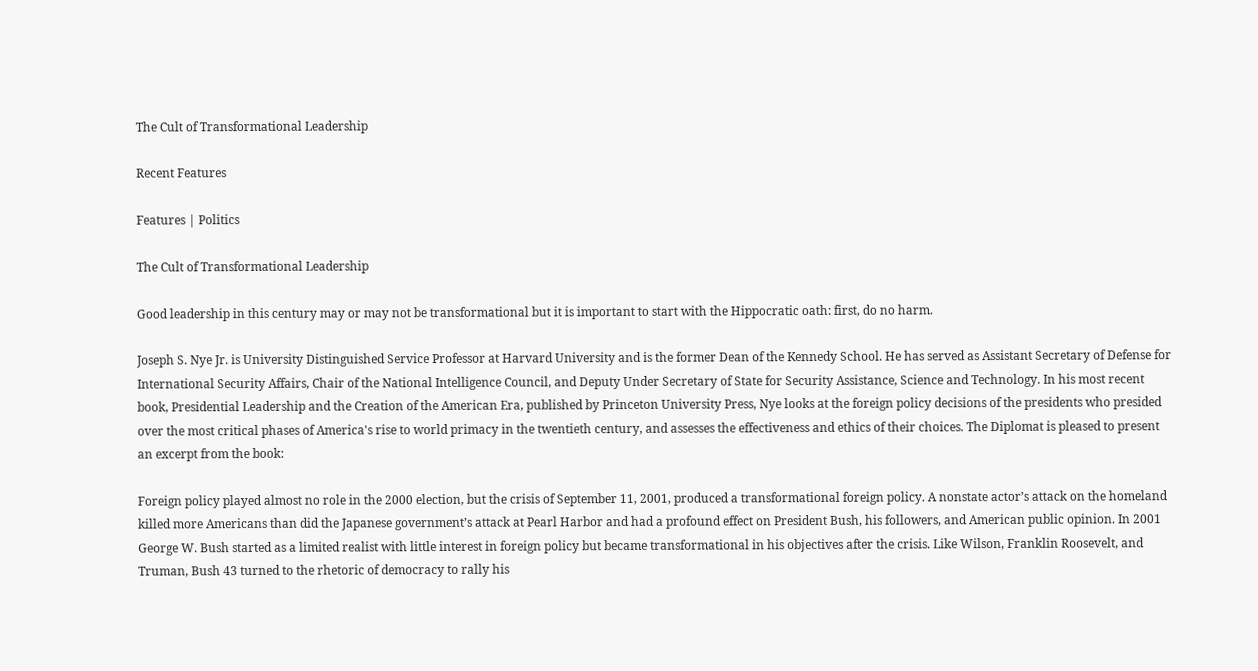The Cult of Transformational Leadership

Recent Features

Features | Politics

The Cult of Transformational Leadership

Good leadership in this century may or may not be transformational but it is important to start with the Hippocratic oath: first, do no harm.

Joseph S. Nye Jr. is University Distinguished Service Professor at Harvard University and is the former Dean of the Kennedy School. He has served as Assistant Secretary of Defense for International Security Affairs, Chair of the National Intelligence Council, and Deputy Under Secretary of State for Security Assistance, Science and Technology. In his most recent book, Presidential Leadership and the Creation of the American Era, published by Princeton University Press, Nye looks at the foreign policy decisions of the presidents who presided over the most critical phases of America's rise to world primacy in the twentieth century, and assesses the effectiveness and ethics of their choices. The Diplomat is pleased to present an excerpt from the book:

Foreign policy played almost no role in the 2000 election, but the crisis of September 11, 2001, produced a transformational foreign policy. A nonstate actor’s attack on the homeland killed more Americans than did the Japanese government’s attack at Pearl Harbor and had a profound effect on President Bush, his followers, and American public opinion. In 2001 George W. Bush started as a limited realist with little interest in foreign policy but became transformational in his objectives after the crisis. Like Wilson, Franklin Roosevelt, and Truman, Bush 43 turned to the rhetoric of democracy to rally his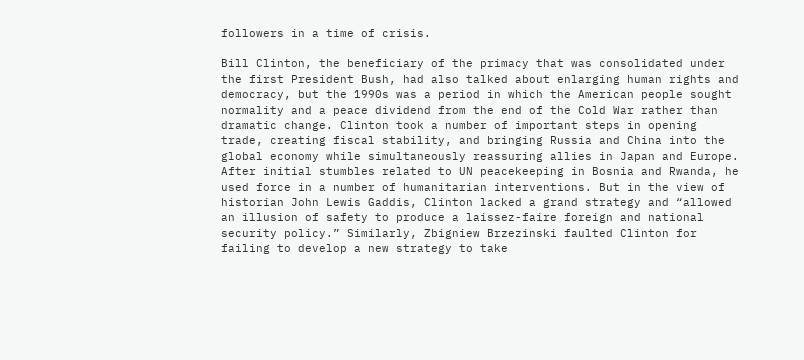followers in a time of crisis.

Bill Clinton, the beneficiary of the primacy that was consolidated under the first President Bush, had also talked about enlarging human rights and democracy, but the 1990s was a period in which the American people sought normality and a peace dividend from the end of the Cold War rather than dramatic change. Clinton took a number of important steps in opening trade, creating fiscal stability, and bringing Russia and China into the global economy while simultaneously reassuring allies in Japan and Europe. After initial stumbles related to UN peacekeeping in Bosnia and Rwanda, he used force in a number of humanitarian interventions. But in the view of historian John Lewis Gaddis, Clinton lacked a grand strategy and “allowed an illusion of safety to produce a laissez-faire foreign and national security policy.” Similarly, Zbigniew Brzezinski faulted Clinton for failing to develop a new strategy to take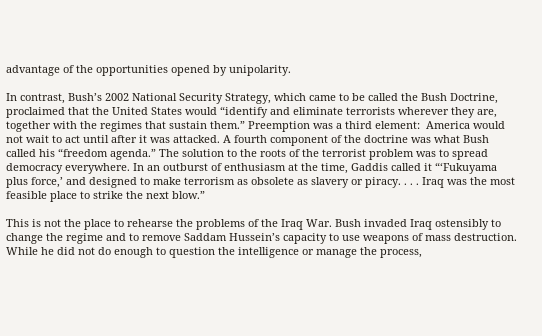advantage of the opportunities opened by unipolarity.

In contrast, Bush’s 2002 National Security Strategy, which came to be called the Bush Doctrine, proclaimed that the United States would “identify and eliminate terrorists wherever they are, together with the regimes that sustain them.” Preemption was a third element:  America would not wait to act until after it was attacked. A fourth component of the doctrine was what Bush called his “freedom agenda.” The solution to the roots of the terrorist problem was to spread democracy everywhere. In an outburst of enthusiasm at the time, Gaddis called it “‘Fukuyama plus force,’ and designed to make terrorism as obsolete as slavery or piracy. . . . Iraq was the most feasible place to strike the next blow.”

This is not the place to rehearse the problems of the Iraq War. Bush invaded Iraq ostensibly to change the regime and to remove Saddam Hussein’s capacity to use weapons of mass destruction. While he did not do enough to question the intelligence or manage the process,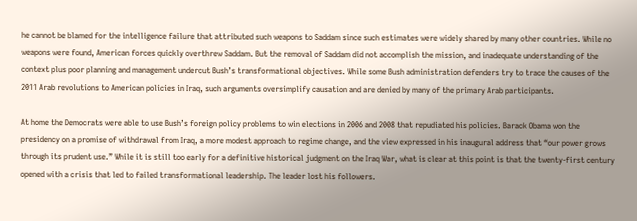he cannot be blamed for the intelligence failure that attributed such weapons to Saddam since such estimates were widely shared by many other countries. While no weapons were found, American forces quickly overthrew Saddam. But the removal of Saddam did not accomplish the mission, and inadequate understanding of the context plus poor planning and management undercut Bush’s transformational objectives. While some Bush administration defenders try to trace the causes of the 2011 Arab revolutions to American policies in Iraq, such arguments oversimplify causation and are denied by many of the primary Arab participants.

At home the Democrats were able to use Bush’s foreign policy problems to win elections in 2006 and 2008 that repudiated his policies. Barack Obama won the presidency on a promise of withdrawal from Iraq, a more modest approach to regime change, and the view expressed in his inaugural address that “our power grows through its prudent use.” While it is still too early for a definitive historical judgment on the Iraq War, what is clear at this point is that the twenty-first century opened with a crisis that led to failed transformational leadership. The leader lost his followers.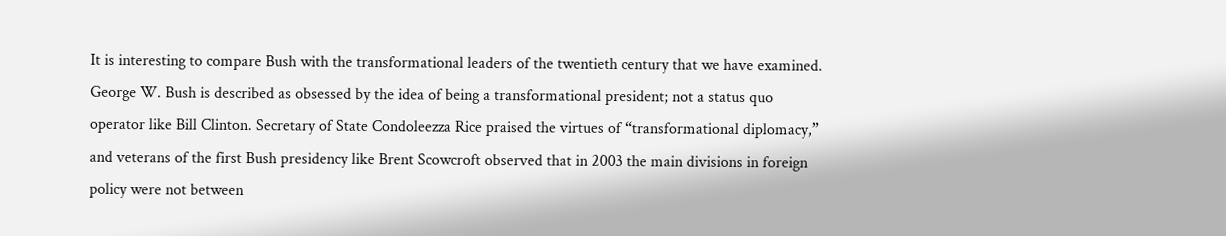It is interesting to compare Bush with the transformational leaders of the twentieth century that we have examined. George W. Bush is described as obsessed by the idea of being a transformational president; not a status quo operator like Bill Clinton. Secretary of State Condoleezza Rice praised the virtues of “transformational diplomacy,” and veterans of the first Bush presidency like Brent Scowcroft observed that in 2003 the main divisions in foreign policy were not between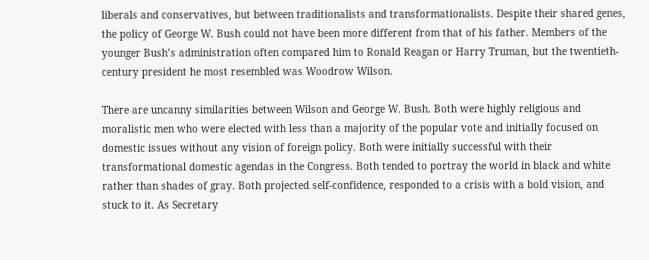liberals and conservatives, but between traditionalists and transformationalists. Despite their shared genes, the policy of George W. Bush could not have been more different from that of his father. Members of the younger Bush’s administration often compared him to Ronald Reagan or Harry Truman, but the twentieth- century president he most resembled was Woodrow Wilson.

There are uncanny similarities between Wilson and George W. Bush. Both were highly religious and moralistic men who were elected with less than a majority of the popular vote and initially focused on domestic issues without any vision of foreign policy. Both were initially successful with their transformational domestic agendas in the Congress. Both tended to portray the world in black and white rather than shades of gray. Both projected self-confidence, responded to a crisis with a bold vision, and stuck to it. As Secretary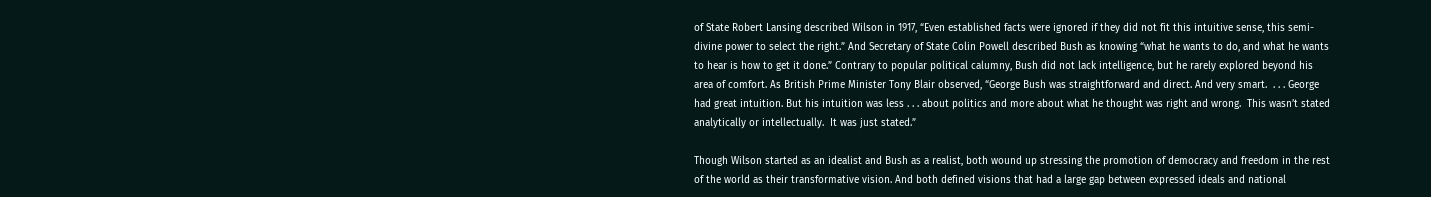of State Robert Lansing described Wilson in 1917, “Even established facts were ignored if they did not fit this intuitive sense, this semi-divine power to select the right.” And Secretary of State Colin Powell described Bush as knowing “what he wants to do, and what he wants to hear is how to get it done.” Contrary to popular political calumny, Bush did not lack intelligence, but he rarely explored beyond his area of comfort. As British Prime Minister Tony Blair observed, “George Bush was straightforward and direct. And very smart.  . . . George had great intuition. But his intuition was less . . . about politics and more about what he thought was right and wrong.  This wasn’t stated analytically or intellectually.  It was just stated.”

Though Wilson started as an idealist and Bush as a realist, both wound up stressing the promotion of democracy and freedom in the rest of the world as their transformative vision. And both defined visions that had a large gap between expressed ideals and national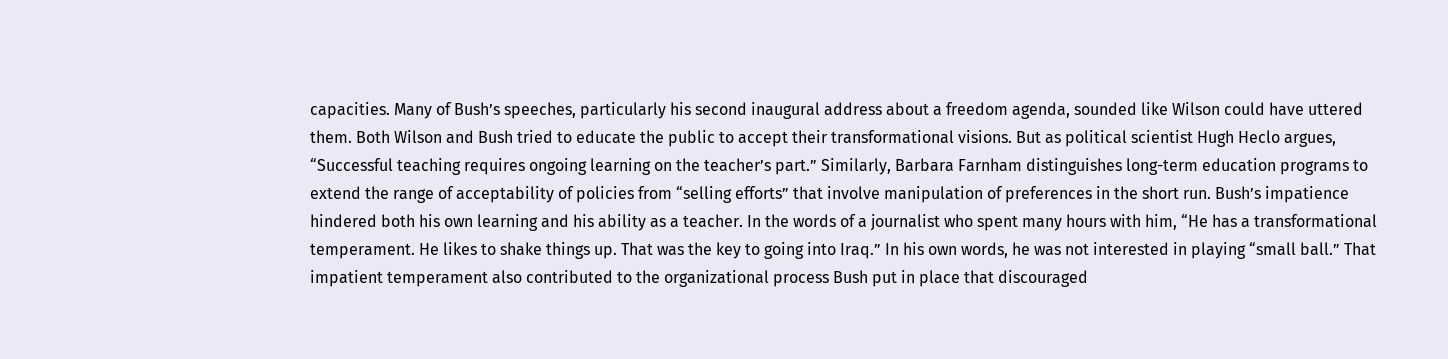capacities. Many of Bush’s speeches, particularly his second inaugural address about a freedom agenda, sounded like Wilson could have uttered them. Both Wilson and Bush tried to educate the public to accept their transformational visions. But as political scientist Hugh Heclo argues, “Successful teaching requires ongoing learning on the teacher’s part.” Similarly, Barbara Farnham distinguishes long-term education programs to extend the range of acceptability of policies from “selling efforts” that involve manipulation of preferences in the short run. Bush’s impatience hindered both his own learning and his ability as a teacher. In the words of a journalist who spent many hours with him, “He has a transformational temperament. He likes to shake things up. That was the key to going into Iraq.” In his own words, he was not interested in playing “small ball.” That impatient temperament also contributed to the organizational process Bush put in place that discouraged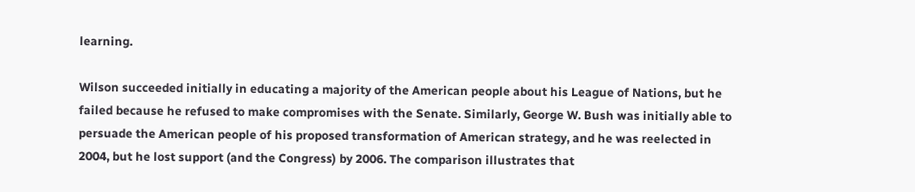learning.

Wilson succeeded initially in educating a majority of the American people about his League of Nations, but he failed because he refused to make compromises with the Senate. Similarly, George W. Bush was initially able to persuade the American people of his proposed transformation of American strategy, and he was reelected in 2004, but he lost support (and the Congress) by 2006. The comparison illustrates that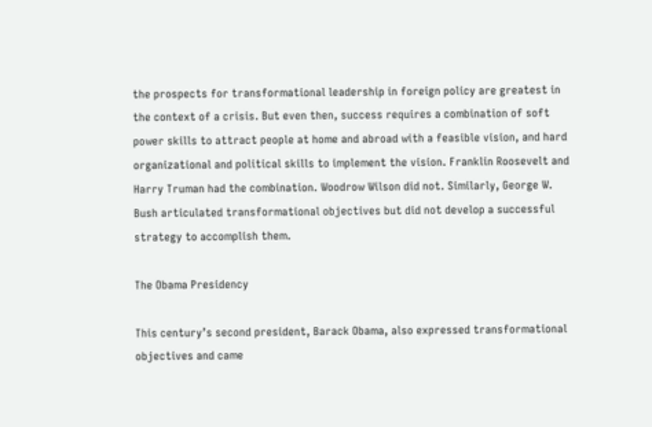the prospects for transformational leadership in foreign policy are greatest in the context of a crisis. But even then, success requires a combination of soft power skills to attract people at home and abroad with a feasible vision, and hard organizational and political skills to implement the vision. Franklin Roosevelt and Harry Truman had the combination. Woodrow Wilson did not. Similarly, George W. Bush articulated transformational objectives but did not develop a successful strategy to accomplish them.

The Obama Presidency

This century’s second president, Barack Obama, also expressed transformational objectives and came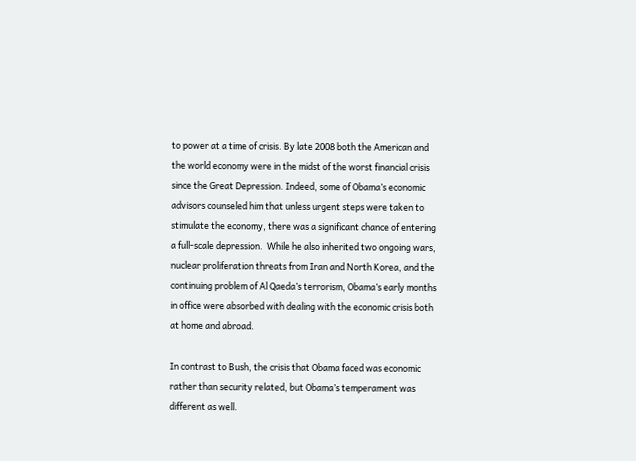to power at a time of crisis. By late 2008 both the American and the world economy were in the midst of the worst financial crisis since the Great Depression. Indeed, some of Obama’s economic advisors counseled him that unless urgent steps were taken to stimulate the economy, there was a significant chance of entering a full-scale depression.  While he also inherited two ongoing wars, nuclear proliferation threats from Iran and North Korea, and the continuing problem of Al Qaeda’s terrorism, Obama’s early months in office were absorbed with dealing with the economic crisis both at home and abroad.

In contrast to Bush, the crisis that Obama faced was economic rather than security related, but Obama’s temperament was different as well.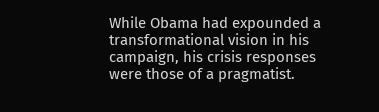While Obama had expounded a transformational vision in his campaign, his crisis responses were those of a pragmatist.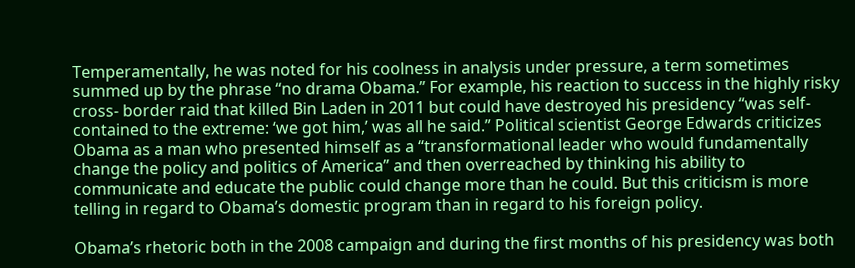Temperamentally, he was noted for his coolness in analysis under pressure, a term sometimes summed up by the phrase “no drama Obama.” For example, his reaction to success in the highly risky cross- border raid that killed Bin Laden in 2011 but could have destroyed his presidency “was self-contained to the extreme: ‘we got him,’ was all he said.” Political scientist George Edwards criticizes Obama as a man who presented himself as a “transformational leader who would fundamentally change the policy and politics of America” and then overreached by thinking his ability to communicate and educate the public could change more than he could. But this criticism is more telling in regard to Obama’s domestic program than in regard to his foreign policy.

Obama’s rhetoric both in the 2008 campaign and during the first months of his presidency was both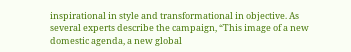inspirational in style and transformational in objective. As several experts describe the campaign, “This image of a new domestic agenda, a new global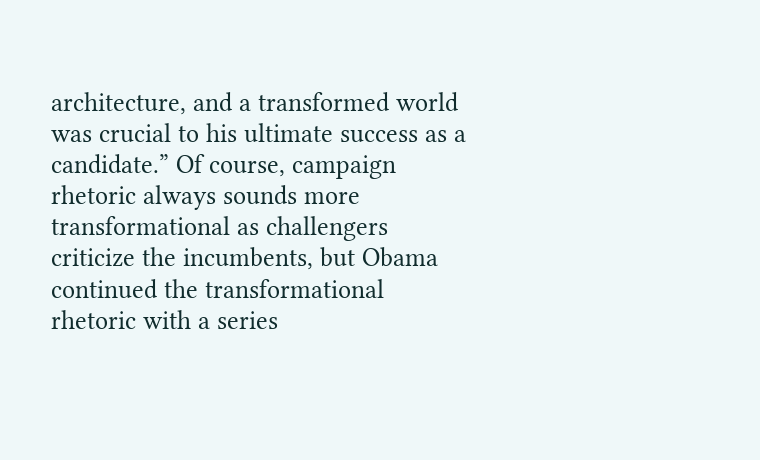architecture, and a transformed world was crucial to his ultimate success as a candidate.” Of course, campaign rhetoric always sounds more transformational as challengers criticize the incumbents, but Obama continued the transformational rhetoric with a series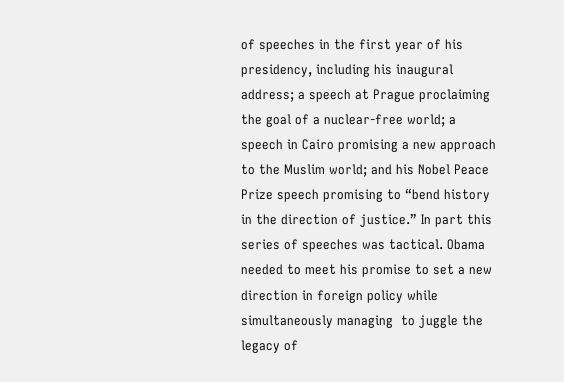of speeches in the first year of his presidency, including his inaugural address; a speech at Prague proclaiming the goal of a nuclear-free world; a speech in Cairo promising a new approach to the Muslim world; and his Nobel Peace Prize speech promising to “bend history in the direction of justice.” In part this series of speeches was tactical. Obama needed to meet his promise to set a new direction in foreign policy while simultaneously managing  to juggle the legacy of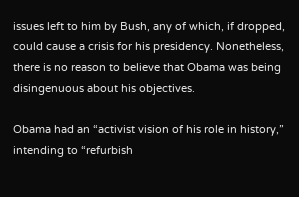issues left to him by Bush, any of which, if dropped, could cause a crisis for his presidency. Nonetheless, there is no reason to believe that Obama was being disingenuous about his objectives.

Obama had an “activist vision of his role in history,” intending to “refurbish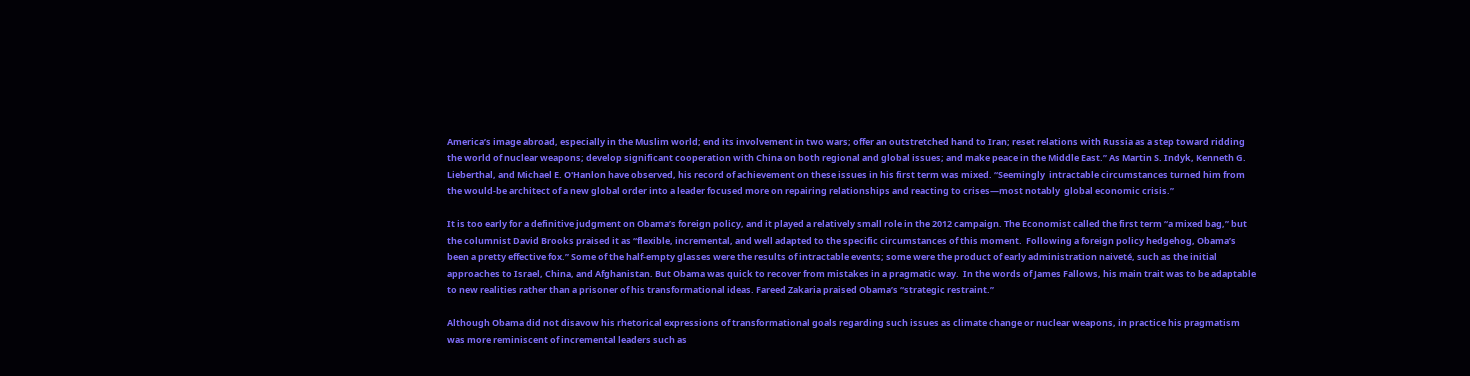America’s image abroad, especially in the Muslim world; end its involvement in two wars; offer an outstretched hand to Iran; reset relations with Russia as a step toward ridding the world of nuclear weapons; develop significant cooperation with China on both regional and global issues; and make peace in the Middle East.” As Martin S. Indyk, Kenneth G. Lieberthal, and Michael E. O'Hanlon have observed, his record of achievement on these issues in his first term was mixed. “Seemingly  intractable circumstances turned him from the would-be architect of a new global order into a leader focused more on repairing relationships and reacting to crises—most notably  global economic crisis.”

It is too early for a definitive judgment on Obama’s foreign policy, and it played a relatively small role in the 2012 campaign. The Economist called the first term “a mixed bag,” but the columnist David Brooks praised it as “flexible, incremental, and well adapted to the specific circumstances of this moment.  Following a foreign policy hedgehog, Obama’s been a pretty effective fox.” Some of the half-empty glasses were the results of intractable events; some were the product of early administration naiveté, such as the initial approaches to Israel, China, and Afghanistan. But Obama was quick to recover from mistakes in a pragmatic way.  In the words of James Fallows, his main trait was to be adaptable to new realities rather than a prisoner of his transformational ideas. Fareed Zakaria praised Obama’s “strategic restraint.”

Although Obama did not disavow his rhetorical expressions of transformational goals regarding such issues as climate change or nuclear weapons, in practice his pragmatism was more reminiscent of incremental leaders such as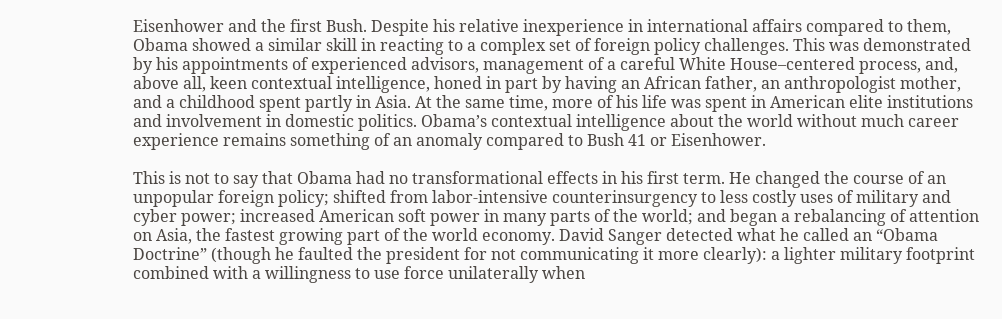Eisenhower and the first Bush. Despite his relative inexperience in international affairs compared to them, Obama showed a similar skill in reacting to a complex set of foreign policy challenges. This was demonstrated by his appointments of experienced advisors, management of a careful White House–centered process, and, above all, keen contextual intelligence, honed in part by having an African father, an anthropologist mother, and a childhood spent partly in Asia. At the same time, more of his life was spent in American elite institutions and involvement in domestic politics. Obama’s contextual intelligence about the world without much career experience remains something of an anomaly compared to Bush 41 or Eisenhower.

This is not to say that Obama had no transformational effects in his first term. He changed the course of an unpopular foreign policy; shifted from labor-intensive counterinsurgency to less costly uses of military and cyber power; increased American soft power in many parts of the world; and began a rebalancing of attention on Asia, the fastest growing part of the world economy. David Sanger detected what he called an “Obama Doctrine” (though he faulted the president for not communicating it more clearly): a lighter military footprint combined with a willingness to use force unilaterally when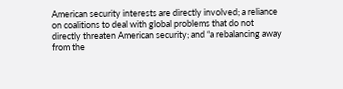American security interests are directly involved; a reliance on coalitions to deal with global problems that do not directly threaten American security; and “a rebalancing away from the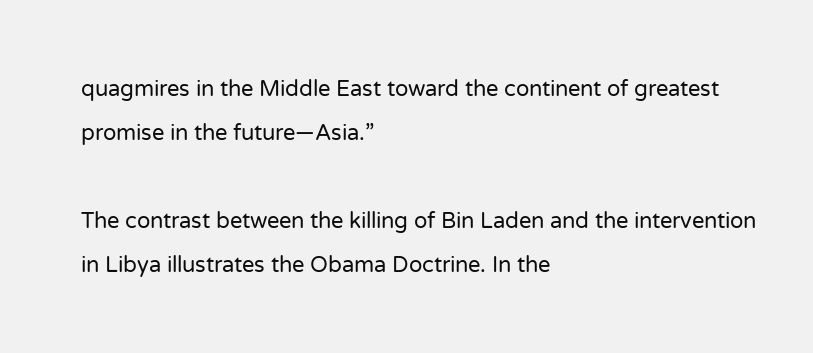quagmires in the Middle East toward the continent of greatest promise in the future—Asia.”

The contrast between the killing of Bin Laden and the intervention in Libya illustrates the Obama Doctrine. In the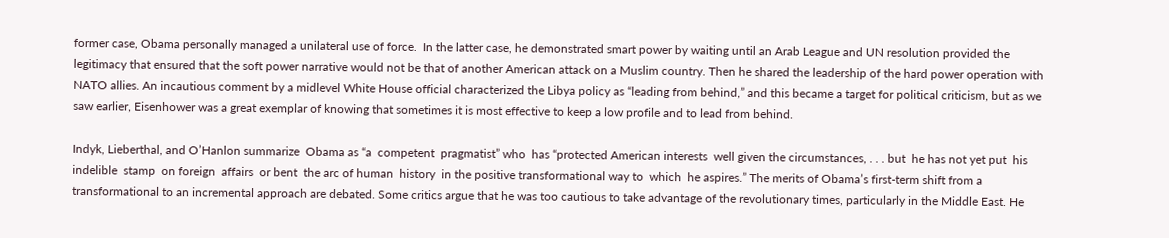former case, Obama personally managed a unilateral use of force.  In the latter case, he demonstrated smart power by waiting until an Arab League and UN resolution provided the legitimacy that ensured that the soft power narrative would not be that of another American attack on a Muslim country. Then he shared the leadership of the hard power operation with NATO allies. An incautious comment by a midlevel White House official characterized the Libya policy as “leading from behind,” and this became a target for political criticism, but as we saw earlier, Eisenhower was a great exemplar of knowing that sometimes it is most effective to keep a low profile and to lead from behind.

Indyk, Lieberthal, and O’Hanlon summarize  Obama as “a  competent  pragmatist” who  has “protected American interests  well given the circumstances, . . . but  he has not yet put  his indelible  stamp  on foreign  affairs  or bent  the arc of human  history  in the positive transformational way to  which  he aspires.” The merits of Obama’s first-term shift from a transformational to an incremental approach are debated. Some critics argue that he was too cautious to take advantage of the revolutionary times, particularly in the Middle East. He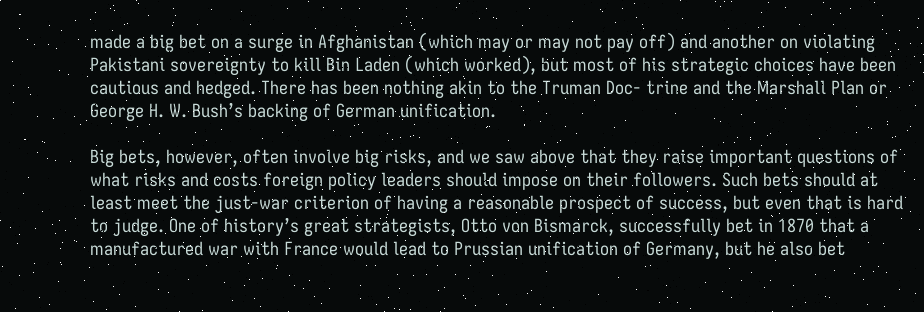made a big bet on a surge in Afghanistan (which may or may not pay off) and another on violating Pakistani sovereignty to kill Bin Laden (which worked), but most of his strategic choices have been cautious and hedged. There has been nothing akin to the Truman Doc- trine and the Marshall Plan or George H. W. Bush’s backing of German unification.

Big bets, however, often involve big risks, and we saw above that they raise important questions of what risks and costs foreign policy leaders should impose on their followers. Such bets should at least meet the just-war criterion of having a reasonable prospect of success, but even that is hard to judge. One of history’s great strategists, Otto von Bismarck, successfully bet in 1870 that a manufactured war with France would lead to Prussian unification of Germany, but he also bet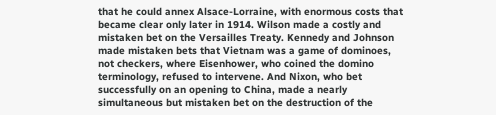that he could annex Alsace-Lorraine, with enormous costs that became clear only later in 1914. Wilson made a costly and mistaken bet on the Versailles Treaty. Kennedy and Johnson made mistaken bets that Vietnam was a game of dominoes, not checkers, where Eisenhower, who coined the domino terminology, refused to intervene. And Nixon, who bet successfully on an opening to China, made a nearly simultaneous but mistaken bet on the destruction of the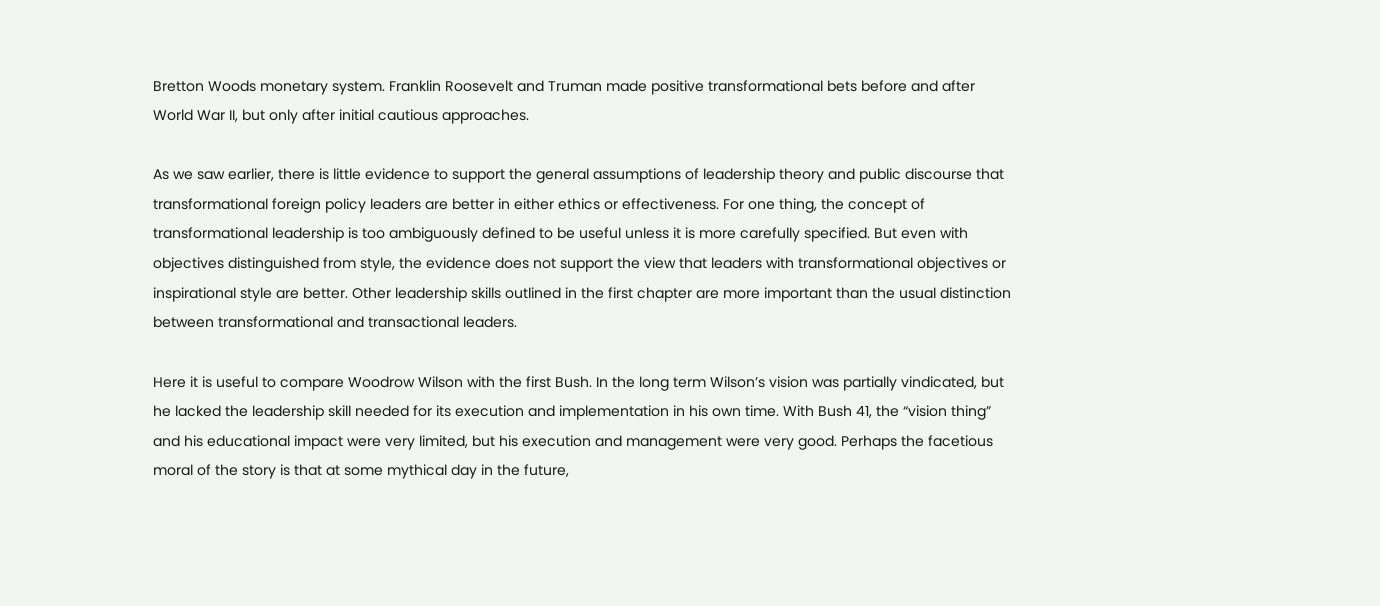Bretton Woods monetary system. Franklin Roosevelt and Truman made positive transformational bets before and after World War II, but only after initial cautious approaches.

As we saw earlier, there is little evidence to support the general assumptions of leadership theory and public discourse that transformational foreign policy leaders are better in either ethics or effectiveness. For one thing, the concept of transformational leadership is too ambiguously defined to be useful unless it is more carefully specified. But even with objectives distinguished from style, the evidence does not support the view that leaders with transformational objectives or inspirational style are better. Other leadership skills outlined in the first chapter are more important than the usual distinction between transformational and transactional leaders.

Here it is useful to compare Woodrow Wilson with the first Bush. In the long term Wilson’s vision was partially vindicated, but he lacked the leadership skill needed for its execution and implementation in his own time. With Bush 41, the “vision thing” and his educational impact were very limited, but his execution and management were very good. Perhaps the facetious moral of the story is that at some mythical day in the future,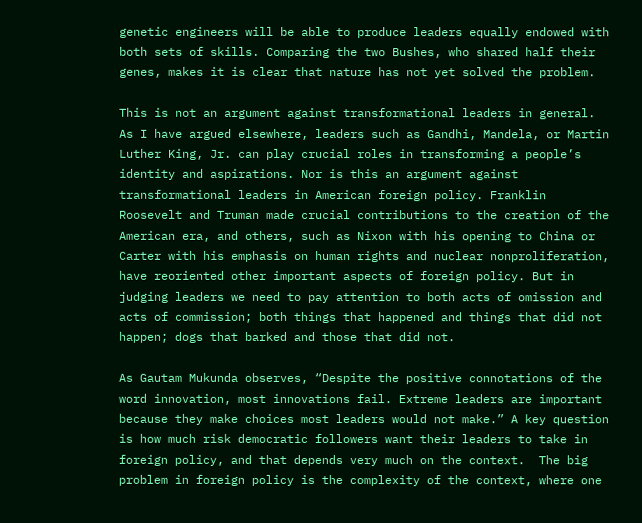genetic engineers will be able to produce leaders equally endowed with both sets of skills. Comparing the two Bushes, who shared half their genes, makes it is clear that nature has not yet solved the problem.

This is not an argument against transformational leaders in general. As I have argued elsewhere, leaders such as Gandhi, Mandela, or Martin Luther King, Jr. can play crucial roles in transforming a people’s identity and aspirations. Nor is this an argument against transformational leaders in American foreign policy. Franklin Roosevelt and Truman made crucial contributions to the creation of the American era, and others, such as Nixon with his opening to China or Carter with his emphasis on human rights and nuclear nonproliferation, have reoriented other important aspects of foreign policy. But in judging leaders we need to pay attention to both acts of omission and acts of commission; both things that happened and things that did not happen; dogs that barked and those that did not.

As Gautam Mukunda observes, “Despite the positive connotations of the word innovation, most innovations fail. Extreme leaders are important because they make choices most leaders would not make.” A key question is how much risk democratic followers want their leaders to take in foreign policy, and that depends very much on the context.  The big problem in foreign policy is the complexity of the context, where one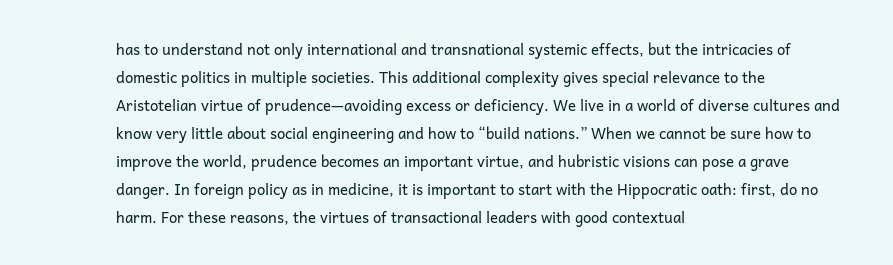has to understand not only international and transnational systemic effects, but the intricacies of domestic politics in multiple societies. This additional complexity gives special relevance to the Aristotelian virtue of prudence—avoiding excess or deficiency. We live in a world of diverse cultures and know very little about social engineering and how to “build nations.” When we cannot be sure how to improve the world, prudence becomes an important virtue, and hubristic visions can pose a grave danger. In foreign policy as in medicine, it is important to start with the Hippocratic oath: first, do no harm. For these reasons, the virtues of transactional leaders with good contextual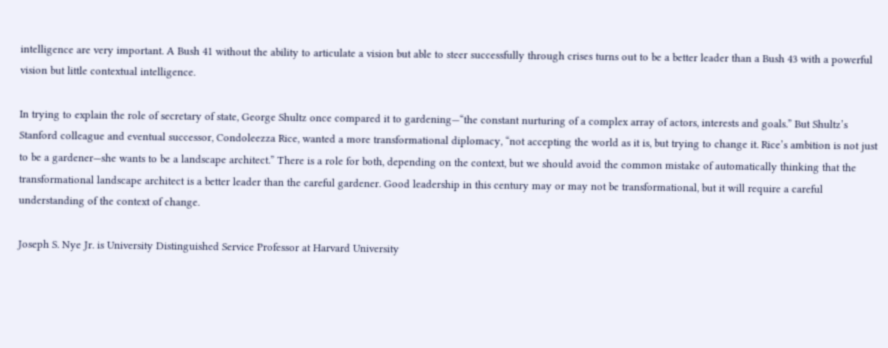intelligence are very important. A Bush 41 without the ability to articulate a vision but able to steer successfully through crises turns out to be a better leader than a Bush 43 with a powerful vision but little contextual intelligence.

In trying to explain the role of secretary of state, George Shultz once compared it to gardening—“the constant nurturing of a complex array of actors, interests and goals.” But Shultz’s Stanford colleague and eventual successor, Condoleezza Rice, wanted a more transformational diplomacy, “not accepting the world as it is, but trying to change it. Rice’s ambition is not just to be a gardener—she wants to be a landscape architect.” There is a role for both, depending on the context, but we should avoid the common mistake of automatically thinking that the transformational landscape architect is a better leader than the careful gardener. Good leadership in this century may or may not be transformational, but it will require a careful understanding of the context of change.

Joseph S. Nye Jr. is University Distinguished Service Professor at Harvard University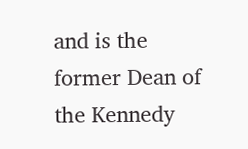and is the former Dean of the Kennedy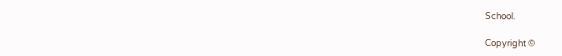School.

Copyright ©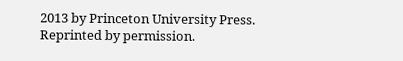2013 by Princeton University Press. Reprinted by permission.